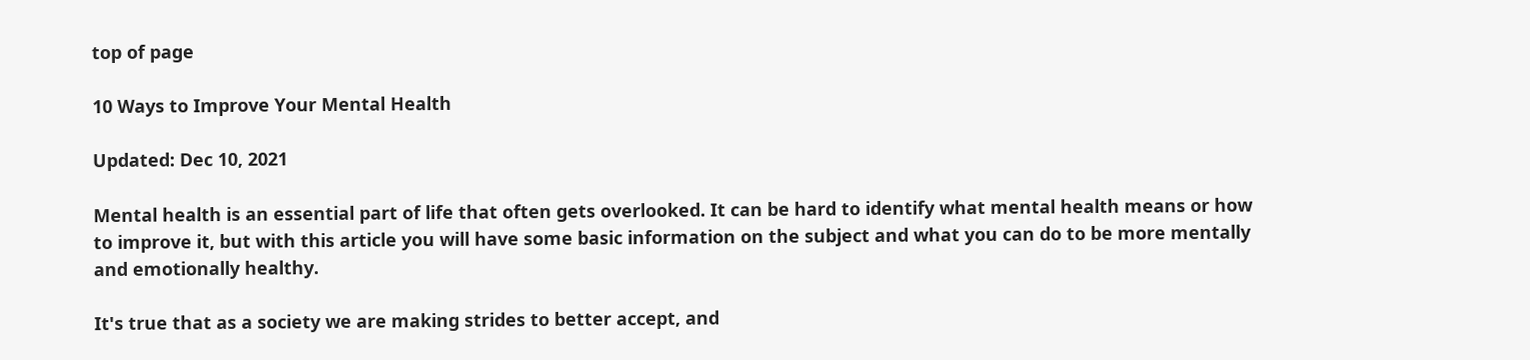top of page

10 Ways to Improve Your Mental Health

Updated: Dec 10, 2021

Mental health is an essential part of life that often gets overlooked. It can be hard to identify what mental health means or how to improve it, but with this article you will have some basic information on the subject and what you can do to be more mentally and emotionally healthy.

It's true that as a society we are making strides to better accept, and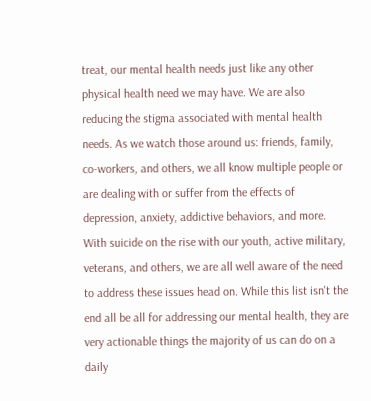treat, our mental health needs just like any other physical health need we may have. We are also reducing the stigma associated with mental health needs. As we watch those around us: friends, family, co-workers, and others, we all know multiple people or are dealing with or suffer from the effects of depression, anxiety, addictive behaviors, and more. With suicide on the rise with our youth, active military, veterans, and others, we are all well aware of the need to address these issues head on. While this list isn't the end all be all for addressing our mental health, they are very actionable things the majority of us can do on a daily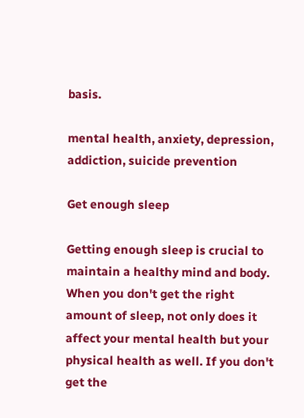basis.

mental health, anxiety, depression, addiction, suicide prevention

Get enough sleep

Getting enough sleep is crucial to maintain a healthy mind and body. When you don't get the right amount of sleep, not only does it affect your mental health but your physical health as well. If you don't get the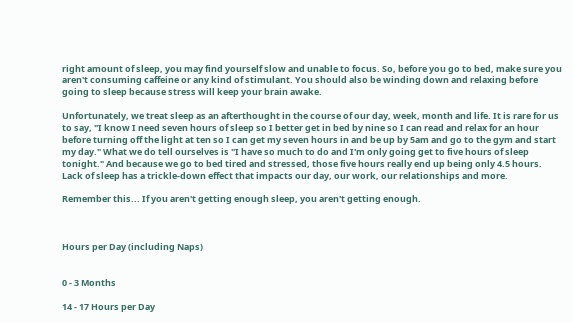right amount of sleep, you may find yourself slow and unable to focus. So, before you go to bed, make sure you aren't consuming caffeine or any kind of stimulant. You should also be winding down and relaxing before going to sleep because stress will keep your brain awake.

Unfortunately, we treat sleep as an afterthought in the course of our day, week, month and life. It is rare for us to say, "I know I need seven hours of sleep so I better get in bed by nine so I can read and relax for an hour before turning off the light at ten so I can get my seven hours in and be up by 5am and go to the gym and start my day." What we do tell ourselves is "I have so much to do and I'm only going get to five hours of sleep tonight." And because we go to bed tired and stressed, those five hours really end up being only 4.5 hours. Lack of sleep has a trickle-down effect that impacts our day, our work, our relationships and more.

Remember this... If you aren't getting enough sleep, you aren't getting enough.



Hours per Day (including Naps)


0 - 3 Months

14 - 17 Hours per Day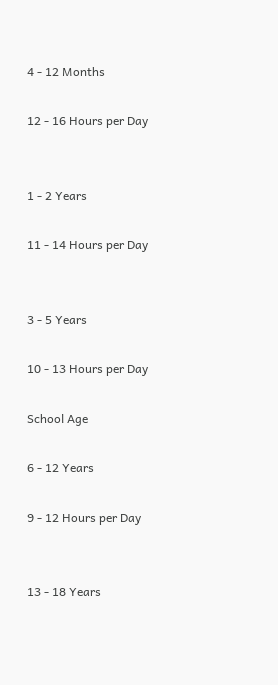4 - 12 Months

12 - 16 Hours per Day


1 - 2 Years

11 - 14 Hours per Day


3 - 5 Years

10 - 13 Hours per Day

School Age

6 - 12 Years

9 - 12 Hours per Day


13 - 18 Years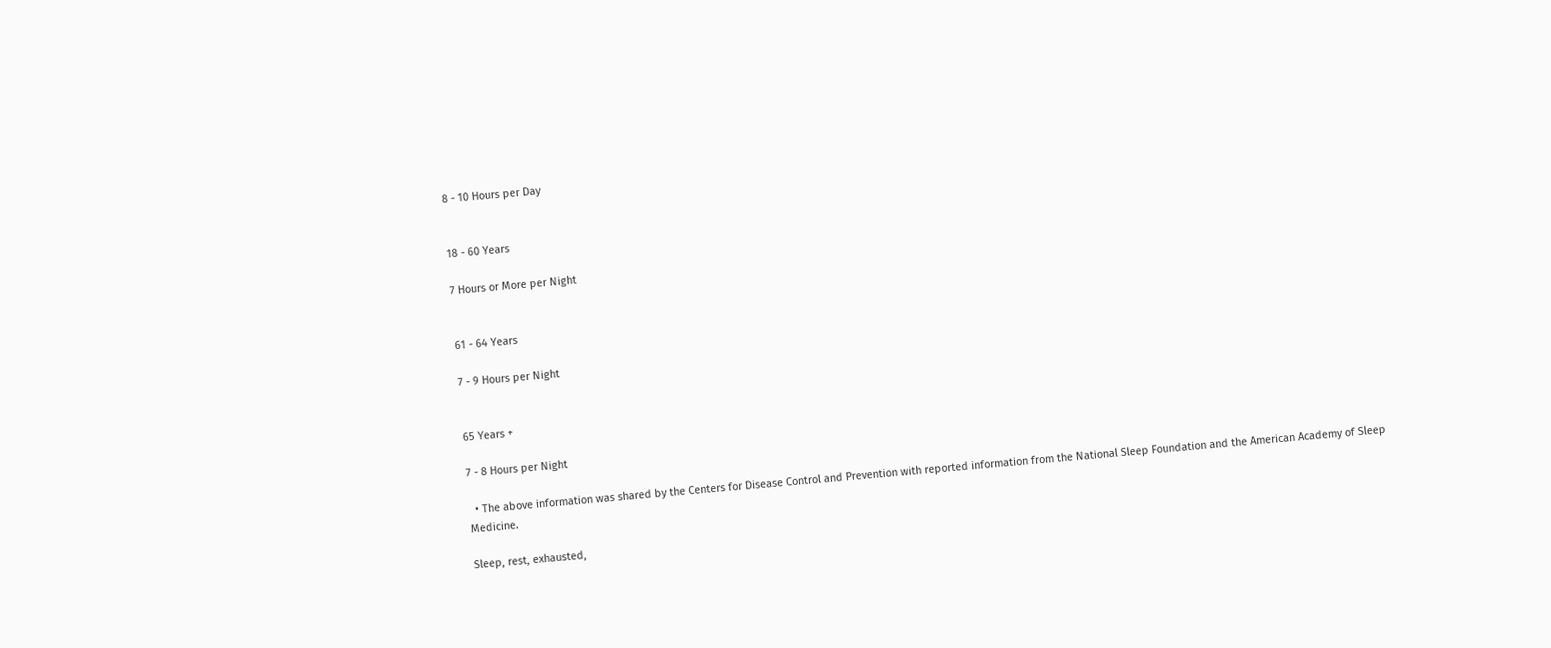8 - 10 Hours per Day


18 - 60 Years

7 Hours or More per Night


61 - 64 Years

7 - 9 Hours per Night


65 Years +

7 - 8 Hours per Night

  • The above information was shared by the Centers for Disease Control and Prevention with reported information from the National Sleep Foundation and the American Academy of Sleep Medicine.

Sleep, rest, exhausted,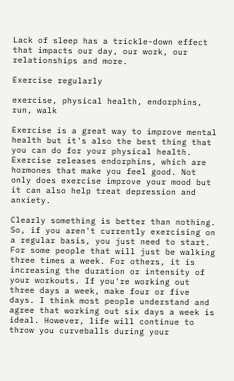Lack of sleep has a trickle-down effect that impacts our day, our work, our relationships and more.

Exercise regularly

exercise, physical health, endorphins, run, walk

Exercise is a great way to improve mental health but it's also the best thing that you can do for your physical health. Exercise releases endorphins, which are hormones that make you feel good. Not only does exercise improve your mood but it can also help treat depression and anxiety.

Clearly something is better than nothing. So, if you aren't currently exercising on a regular basis, you just need to start. For some people that will just be walking three times a week. For others, it is increasing the duration or intensity of your workouts. If you're working out three days a week, make four or five days. I think most people understand and agree that working out six days a week is ideal. However, life will continue to throw you curveballs during your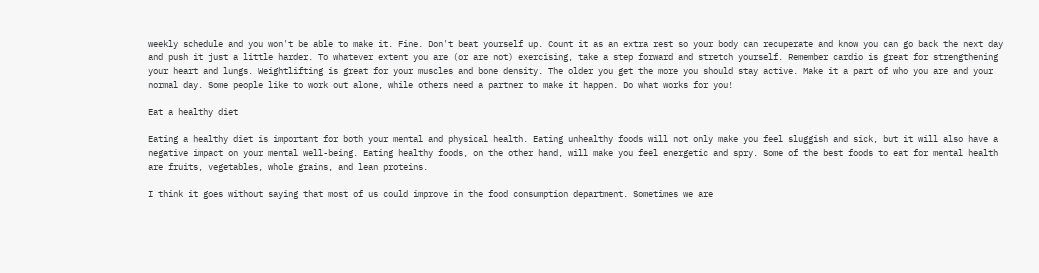weekly schedule and you won't be able to make it. Fine. Don't beat yourself up. Count it as an extra rest so your body can recuperate and know you can go back the next day and push it just a little harder. To whatever extent you are (or are not) exercising, take a step forward and stretch yourself. Remember cardio is great for strengthening your heart and lungs. Weightlifting is great for your muscles and bone density. The older you get the more you should stay active. Make it a part of who you are and your normal day. Some people like to work out alone, while others need a partner to make it happen. Do what works for you!

Eat a healthy diet

Eating a healthy diet is important for both your mental and physical health. Eating unhealthy foods will not only make you feel sluggish and sick, but it will also have a negative impact on your mental well-being. Eating healthy foods, on the other hand, will make you feel energetic and spry. Some of the best foods to eat for mental health are fruits, vegetables, whole grains, and lean proteins.

I think it goes without saying that most of us could improve in the food consumption department. Sometimes we are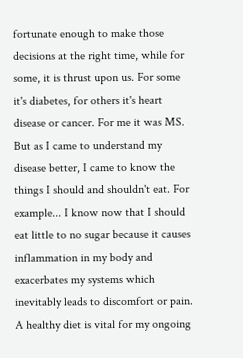fortunate enough to make those decisions at the right time, while for some, it is thrust upon us. For some it's diabetes, for others it's heart disease or cancer. For me it was MS. But as I came to understand my disease better, I came to know the things I should and shouldn't eat. For example... I know now that I should eat little to no sugar because it causes inflammation in my body and exacerbates my systems which inevitably leads to discomfort or pain. A healthy diet is vital for my ongoing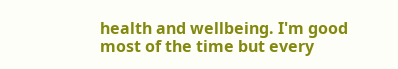health and wellbeing. I'm good most of the time but every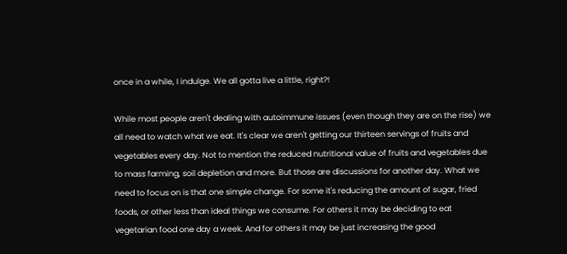once in a while, I indulge. We all gotta live a little, right?!

While most people aren't dealing with autoimmune issues (even though they are on the rise) we all need to watch what we eat. It's clear we aren't getting our thirteen servings of fruits and vegetables every day. Not to mention the reduced nutritional value of fruits and vegetables due to mass farming, soil depletion and more. But those are discussions for another day. What we need to focus on is that one simple change. For some it's reducing the amount of sugar, fried foods, or other less than ideal things we consume. For others it may be deciding to eat vegetarian food one day a week. And for others it may be just increasing the good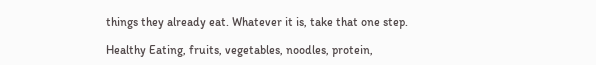things they already eat. Whatever it is, take that one step.

Healthy Eating, fruits, vegetables, noodles, protein,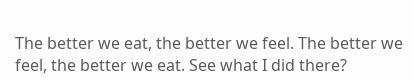The better we eat, the better we feel. The better we feel, the better we eat. See what I did there?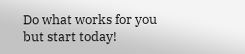Do what works for you but start today!